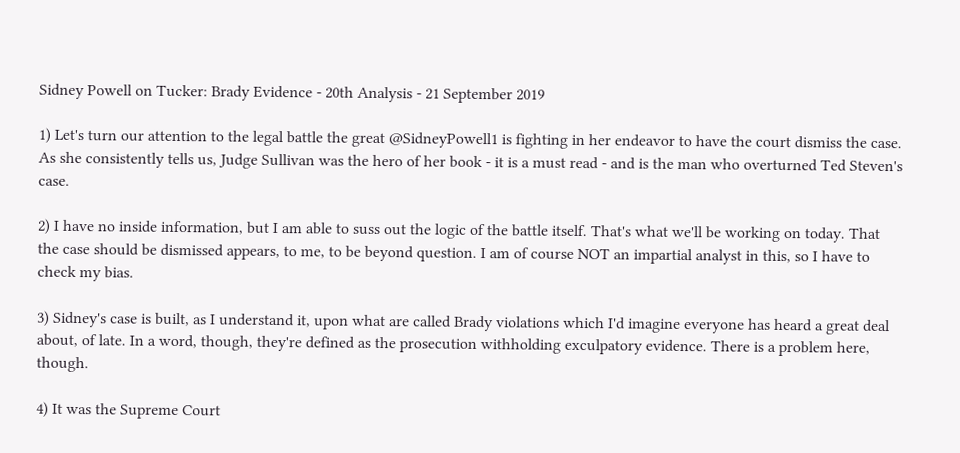Sidney Powell on Tucker: Brady Evidence - 20th Analysis - 21 September 2019

1) Let's turn our attention to the legal battle the great @SidneyPowell1 is fighting in her endeavor to have the court dismiss the case. As she consistently tells us, Judge Sullivan was the hero of her book - it is a must read - and is the man who overturned Ted Steven's case.

2) I have no inside information, but I am able to suss out the logic of the battle itself. That's what we'll be working on today. That the case should be dismissed appears, to me, to be beyond question. I am of course NOT an impartial analyst in this, so I have to check my bias.

3) Sidney's case is built, as I understand it, upon what are called Brady violations which I'd imagine everyone has heard a great deal about, of late. In a word, though, they're defined as the prosecution withholding exculpatory evidence. There is a problem here, though.

4) It was the Supreme Court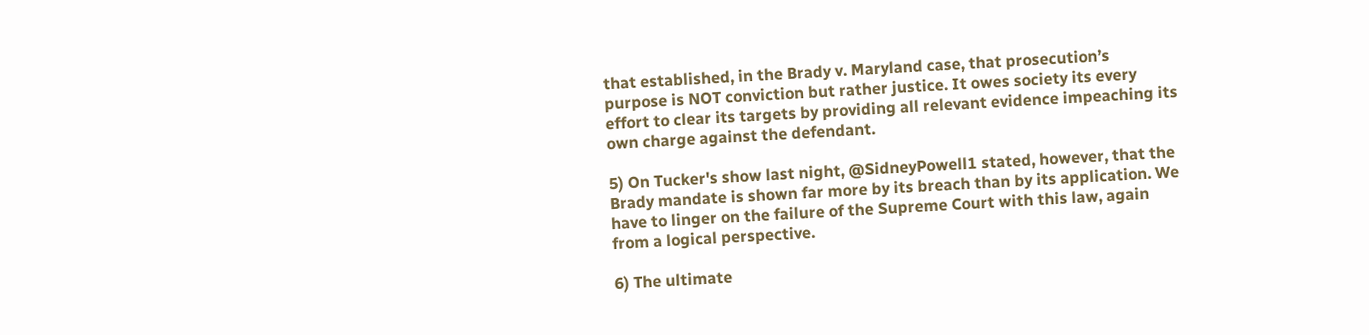that established, in the Brady v. Maryland case, that prosecution’s purpose is NOT conviction but rather justice. It owes society its every effort to clear its targets by providing all relevant evidence impeaching its own charge against the defendant.

5) On Tucker's show last night, @SidneyPowell1 stated, however, that the Brady mandate is shown far more by its breach than by its application. We have to linger on the failure of the Supreme Court with this law, again from a logical perspective.

6) The ultimate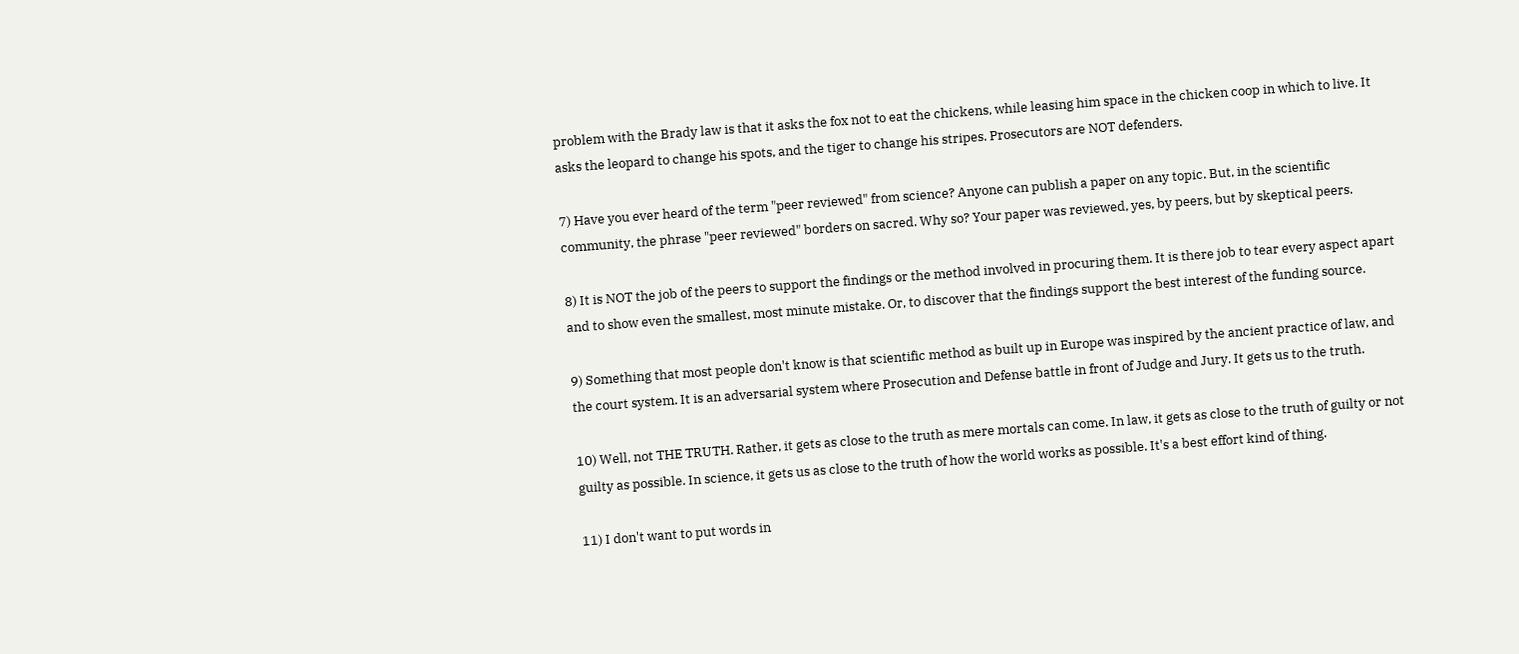problem with the Brady law is that it asks the fox not to eat the chickens, while leasing him space in the chicken coop in which to live. It asks the leopard to change his spots, and the tiger to change his stripes. Prosecutors are NOT defenders.

7) Have you ever heard of the term "peer reviewed" from science? Anyone can publish a paper on any topic. But, in the scientific community, the phrase "peer reviewed" borders on sacred. Why so? Your paper was reviewed, yes, by peers, but by skeptical peers.

8) It is NOT the job of the peers to support the findings or the method involved in procuring them. It is there job to tear every aspect apart and to show even the smallest, most minute mistake. Or, to discover that the findings support the best interest of the funding source.

9) Something that most people don't know is that scientific method as built up in Europe was inspired by the ancient practice of law, and the court system. It is an adversarial system where Prosecution and Defense battle in front of Judge and Jury. It gets us to the truth.

10) Well, not THE TRUTH. Rather, it gets as close to the truth as mere mortals can come. In law, it gets as close to the truth of guilty or not guilty as possible. In science, it gets us as close to the truth of how the world works as possible. It's a best effort kind of thing.

11) I don't want to put words in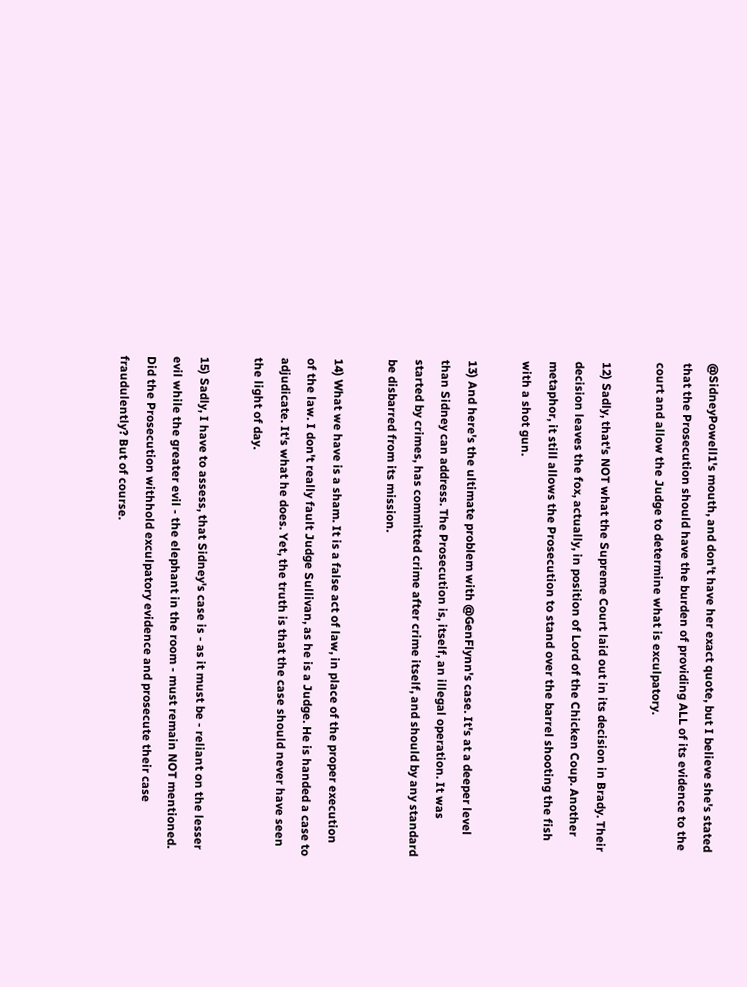@SidneyPowell1's mouth, and don't have her exact quote, but I believe she's stated that the Prosecution should have the burden of providing ALL of its evidence to the court and allow the Judge to determine what is exculpatory.

12) Sadly, that's NOT what the Supreme Court laid out in its decision in Brady. Their decision leaves the fox, actually, in position of Lord of the Chicken Coup. Another metaphor, it still allows the Prosecution to stand over the barrel shooting the fish with a shot gun.

13) And here's the ultimate problem with @GenFlynn's case. It's at a deeper level than Sidney can address. The Prosecution is, itself, an illegal operation. It was started by crimes, has committed crime after crime itself, and should by any standard be disbarred from its mission.

14) What we have is a sham. It is a false act of law, in place of the proper execution of the law. I don't really fault Judge Sullivan, as he is a Judge. He is handed a case to adjudicate. It's what he does. Yet, the truth is that the case should never have seen the light of day.

15) Sadly, I have to assess, that Sidney's case is - as it must be - reliant on the lesser evil while the greater evil - the elephant in the room - must remain NOT mentioned. Did the Prosecution withhold exculpatory evidence and prosecute their case fraudulently? But of course.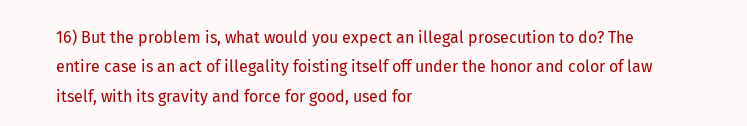16) But the problem is, what would you expect an illegal prosecution to do? The entire case is an act of illegality foisting itself off under the honor and color of law itself, with its gravity and force for good, used for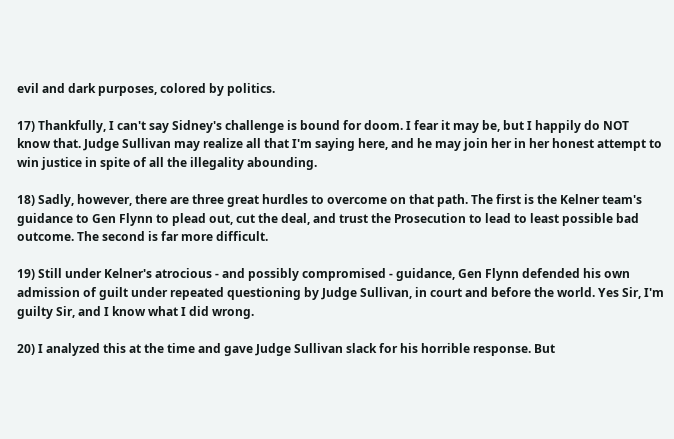evil and dark purposes, colored by politics.

17) Thankfully, I can't say Sidney's challenge is bound for doom. I fear it may be, but I happily do NOT know that. Judge Sullivan may realize all that I'm saying here, and he may join her in her honest attempt to win justice in spite of all the illegality abounding.

18) Sadly, however, there are three great hurdles to overcome on that path. The first is the Kelner team's guidance to Gen Flynn to plead out, cut the deal, and trust the Prosecution to lead to least possible bad outcome. The second is far more difficult.

19) Still under Kelner's atrocious - and possibly compromised - guidance, Gen Flynn defended his own admission of guilt under repeated questioning by Judge Sullivan, in court and before the world. Yes Sir, I'm guilty Sir, and I know what I did wrong.

20) I analyzed this at the time and gave Judge Sullivan slack for his horrible response. But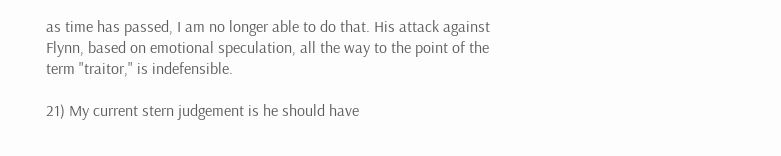as time has passed, I am no longer able to do that. His attack against Flynn, based on emotional speculation, all the way to the point of the term "traitor," is indefensible.

21) My current stern judgement is he should have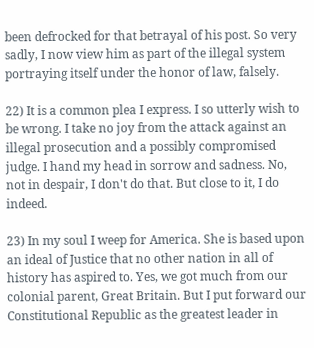been defrocked for that betrayal of his post. So very sadly, I now view him as part of the illegal system portraying itself under the honor of law, falsely.

22) It is a common plea I express. I so utterly wish to be wrong. I take no joy from the attack against an illegal prosecution and a possibly compromised judge. I hand my head in sorrow and sadness. No, not in despair, I don't do that. But close to it, I do indeed.

23) In my soul I weep for America. She is based upon an ideal of Justice that no other nation in all of history has aspired to. Yes, we got much from our colonial parent, Great Britain. But I put forward our Constitutional Republic as the greatest leader in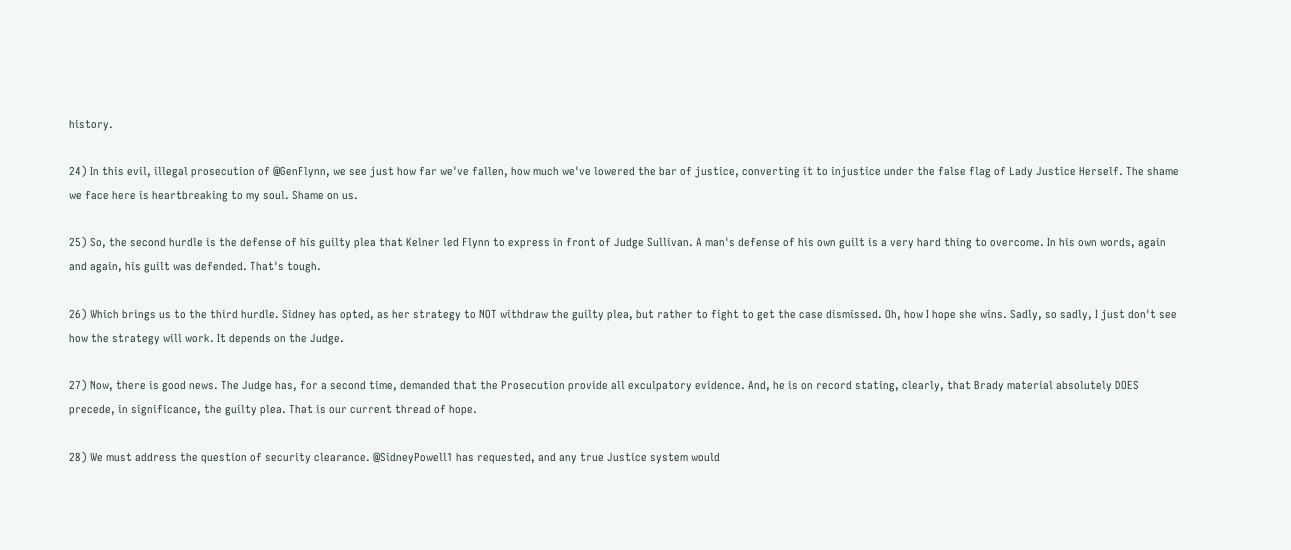history.

24) In this evil, illegal prosecution of @GenFlynn, we see just how far we've fallen, how much we've lowered the bar of justice, converting it to injustice under the false flag of Lady Justice Herself. The shame we face here is heartbreaking to my soul. Shame on us.

25) So, the second hurdle is the defense of his guilty plea that Kelner led Flynn to express in front of Judge Sullivan. A man's defense of his own guilt is a very hard thing to overcome. In his own words, again and again, his guilt was defended. That's tough.

26) Which brings us to the third hurdle. Sidney has opted, as her strategy to NOT withdraw the guilty plea, but rather to fight to get the case dismissed. Oh, how I hope she wins. Sadly, so sadly, I just don't see how the strategy will work. It depends on the Judge.

27) Now, there is good news. The Judge has, for a second time, demanded that the Prosecution provide all exculpatory evidence. And, he is on record stating, clearly, that Brady material absolutely DOES precede, in significance, the guilty plea. That is our current thread of hope.

28) We must address the question of security clearance. @SidneyPowell1 has requested, and any true Justice system would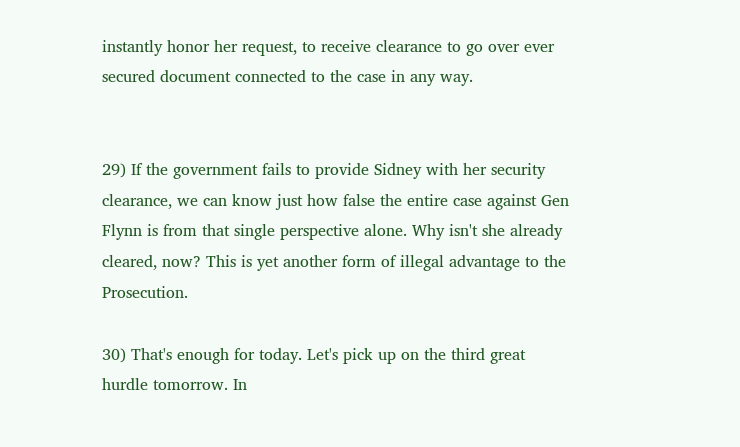instantly honor her request, to receive clearance to go over ever secured document connected to the case in any way.


29) If the government fails to provide Sidney with her security clearance, we can know just how false the entire case against Gen Flynn is from that single perspective alone. Why isn't she already cleared, now? This is yet another form of illegal advantage to the Prosecution.

30) That's enough for today. Let's pick up on the third great hurdle tomorrow. In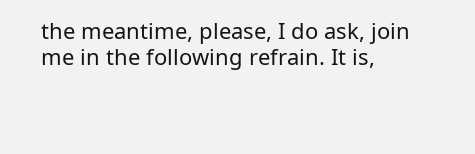the meantime, please, I do ask, join me in the following refrain. It is,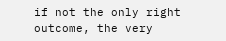if not the only right outcome, the very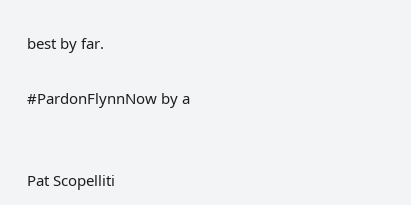best by far.

#PardonFlynnNow by a


Pat Scopelliti